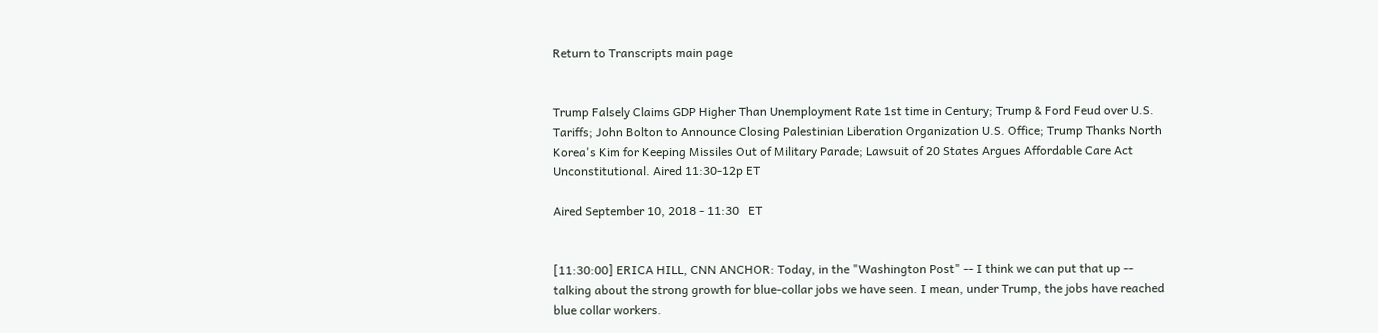Return to Transcripts main page


Trump Falsely Claims GDP Higher Than Unemployment Rate 1st time in Century; Trump & Ford Feud over U.S. Tariffs; John Bolton to Announce Closing Palestinian Liberation Organization U.S. Office; Trump Thanks North Korea's Kim for Keeping Missiles Out of Military Parade; Lawsuit of 20 States Argues Affordable Care Act Unconstitutional. Aired 11:30-12p ET

Aired September 10, 2018 - 11:30   ET


[11:30:00] ERICA HILL, CNN ANCHOR: Today, in the "Washington Post" -- I think we can put that up -- talking about the strong growth for blue-collar jobs we have seen. I mean, under Trump, the jobs have reached blue collar workers.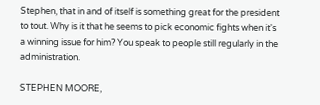Stephen, that in and of itself is something great for the president to tout. Why is it that he seems to pick economic fights when it's a winning issue for him? You speak to people still regularly in the administration.

STEPHEN MOORE,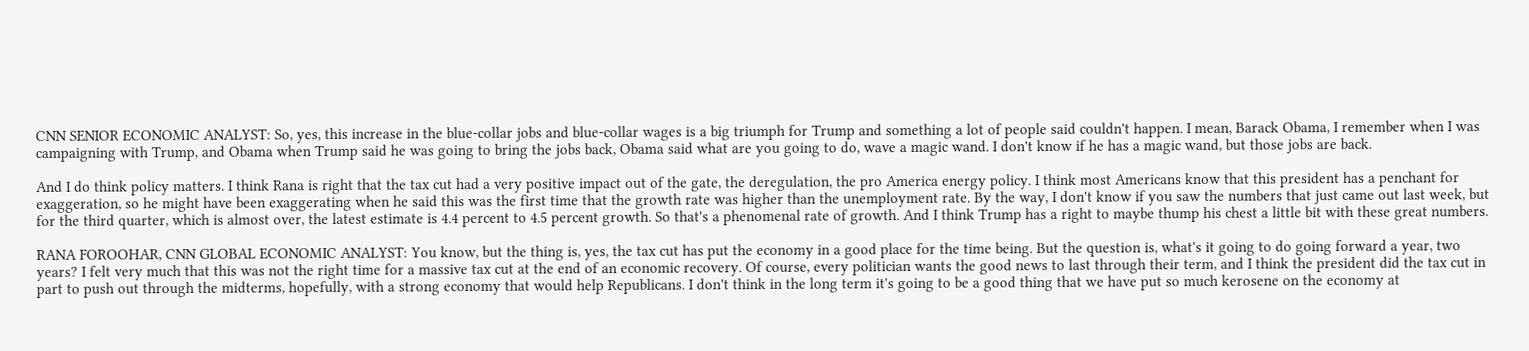CNN SENIOR ECONOMIC ANALYST: So, yes, this increase in the blue-collar jobs and blue-collar wages is a big triumph for Trump and something a lot of people said couldn't happen. I mean, Barack Obama, I remember when I was campaigning with Trump, and Obama when Trump said he was going to bring the jobs back, Obama said what are you going to do, wave a magic wand. I don't know if he has a magic wand, but those jobs are back.

And I do think policy matters. I think Rana is right that the tax cut had a very positive impact out of the gate, the deregulation, the pro America energy policy. I think most Americans know that this president has a penchant for exaggeration, so he might have been exaggerating when he said this was the first time that the growth rate was higher than the unemployment rate. By the way, I don't know if you saw the numbers that just came out last week, but for the third quarter, which is almost over, the latest estimate is 4.4 percent to 4.5 percent growth. So that's a phenomenal rate of growth. And I think Trump has a right to maybe thump his chest a little bit with these great numbers.

RANA FOROOHAR, CNN GLOBAL ECONOMIC ANALYST: You know, but the thing is, yes, the tax cut has put the economy in a good place for the time being. But the question is, what's it going to do going forward a year, two years? I felt very much that this was not the right time for a massive tax cut at the end of an economic recovery. Of course, every politician wants the good news to last through their term, and I think the president did the tax cut in part to push out through the midterms, hopefully, with a strong economy that would help Republicans. I don't think in the long term it's going to be a good thing that we have put so much kerosene on the economy at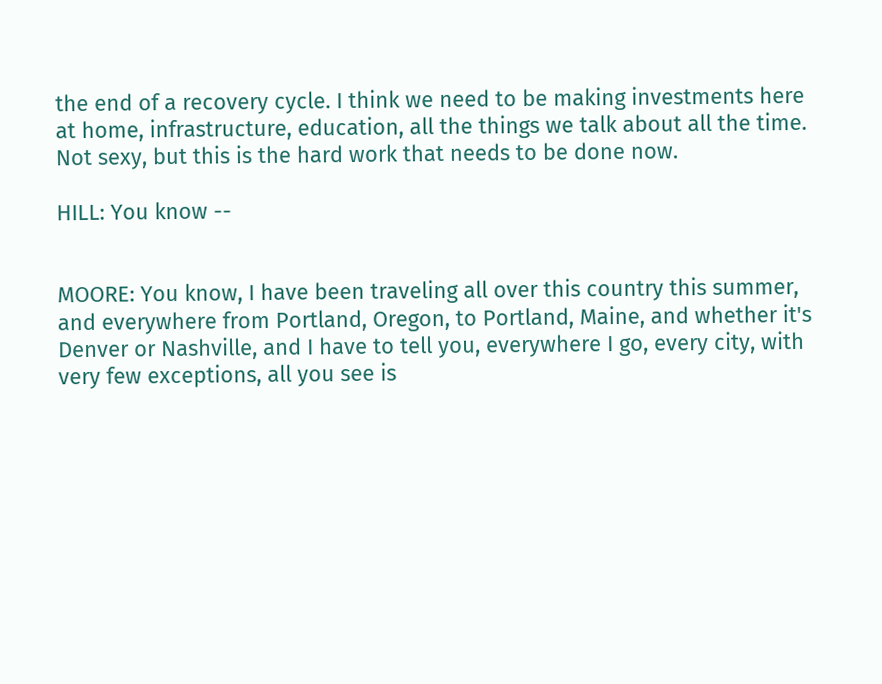the end of a recovery cycle. I think we need to be making investments here at home, infrastructure, education, all the things we talk about all the time. Not sexy, but this is the hard work that needs to be done now.

HILL: You know --


MOORE: You know, I have been traveling all over this country this summer, and everywhere from Portland, Oregon, to Portland, Maine, and whether it's Denver or Nashville, and I have to tell you, everywhere I go, every city, with very few exceptions, all you see is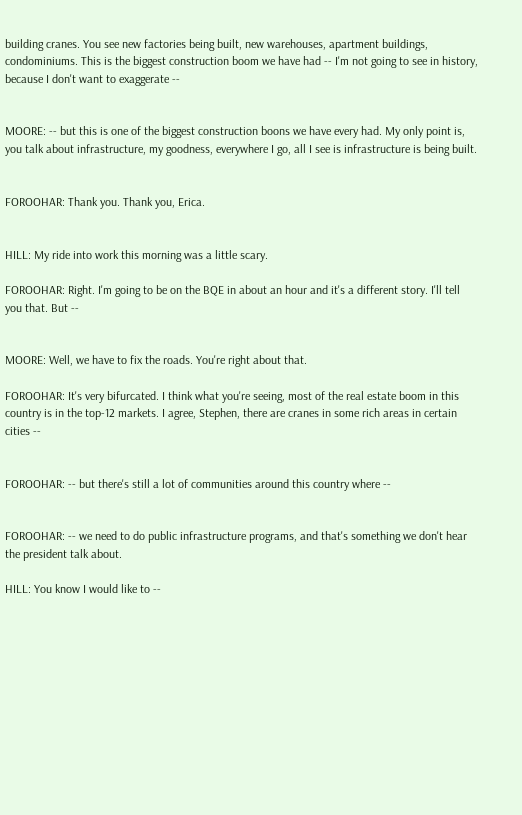building cranes. You see new factories being built, new warehouses, apartment buildings, condominiums. This is the biggest construction boom we have had -- I'm not going to see in history, because I don't want to exaggerate --


MOORE: -- but this is one of the biggest construction boons we have every had. My only point is, you talk about infrastructure, my goodness, everywhere I go, all I see is infrastructure is being built.


FOROOHAR: Thank you. Thank you, Erica.


HILL: My ride into work this morning was a little scary.

FOROOHAR: Right. I'm going to be on the BQE in about an hour and it's a different story. I'll tell you that. But --


MOORE: Well, we have to fix the roads. You're right about that.

FOROOHAR: It's very bifurcated. I think what you're seeing, most of the real estate boom in this country is in the top-12 markets. I agree, Stephen, there are cranes in some rich areas in certain cities --


FOROOHAR: -- but there's still a lot of communities around this country where --


FOROOHAR: -- we need to do public infrastructure programs, and that's something we don't hear the president talk about.

HILL: You know I would like to --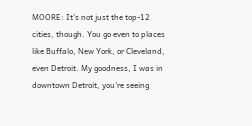MOORE: It's not just the top-12 cities, though. You go even to places like Buffalo, New York, or Cleveland, even Detroit. My goodness, I was in downtown Detroit, you're seeing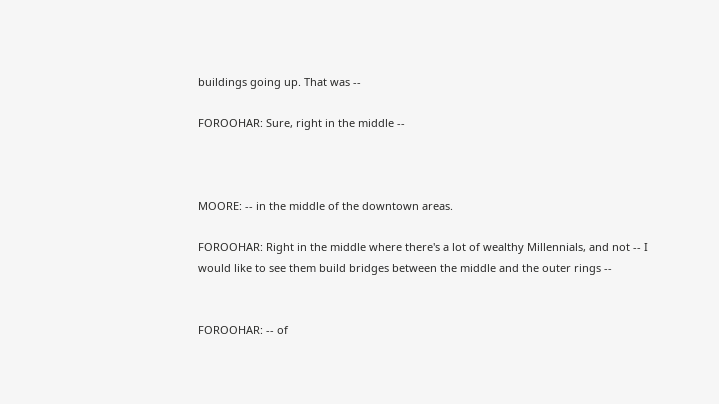buildings going up. That was --

FOROOHAR: Sure, right in the middle --



MOORE: -- in the middle of the downtown areas.

FOROOHAR: Right in the middle where there's a lot of wealthy Millennials, and not -- I would like to see them build bridges between the middle and the outer rings --


FOROOHAR: -- of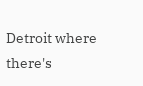Detroit where there's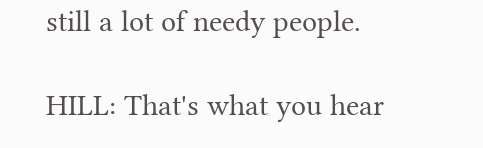still a lot of needy people.

HILL: That's what you hear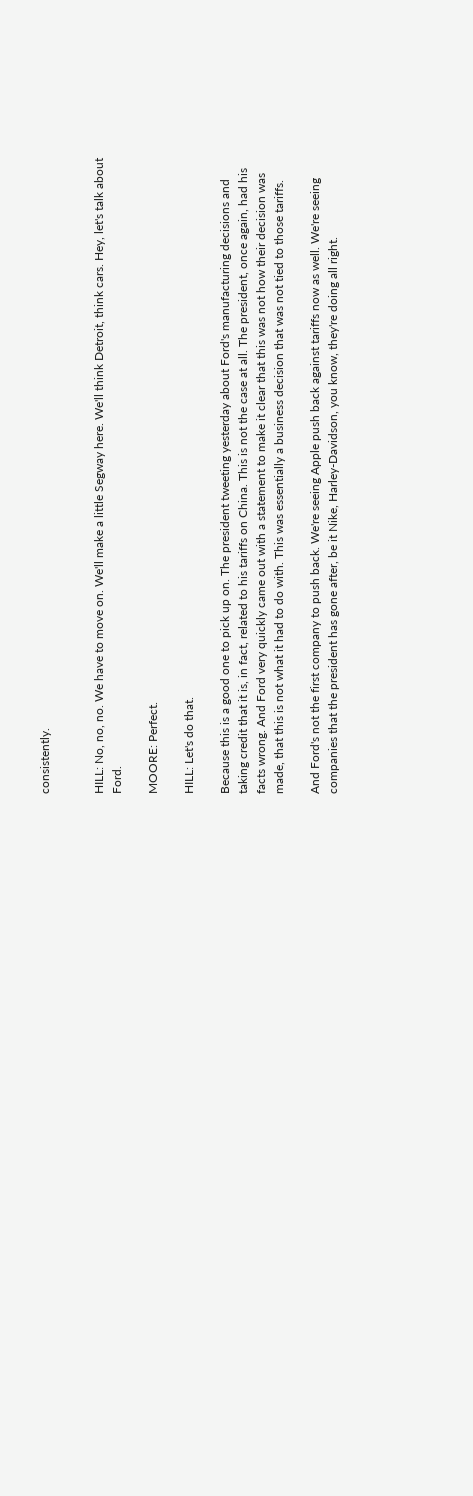consistently.


HILL: No, no, no. We have to move on. We'll make a little Segway here. We'll think Detroit, think cars. Hey, let's talk about Ford.

MOORE: Perfect.

HILL: Let's do that.

Because this is a good one to pick up on. The president tweeting yesterday about Ford's manufacturing decisions and taking credit that it is, in fact, related to his tariffs on China. This is not the case at all. The president, once again, had his facts wrong. And Ford very quickly came out with a statement to make it clear that this was not how their decision was made, that this is not what it had to do with. This was essentially a business decision that was not tied to those tariffs.

And Ford's not the first company to push back. We're seeing Apple push back against tariffs now as well. We're seeing companies that the president has gone after, be it Nike, Harley-Davidson, you know, they're doing all right.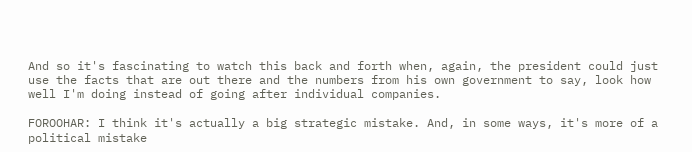And so it's fascinating to watch this back and forth when, again, the president could just use the facts that are out there and the numbers from his own government to say, look how well I'm doing instead of going after individual companies.

FOROOHAR: I think it's actually a big strategic mistake. And, in some ways, it's more of a political mistake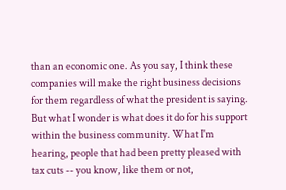than an economic one. As you say, I think these companies will make the right business decisions for them regardless of what the president is saying. But what I wonder is what does it do for his support within the business community. What I'm hearing, people that had been pretty pleased with tax cuts -- you know, like them or not,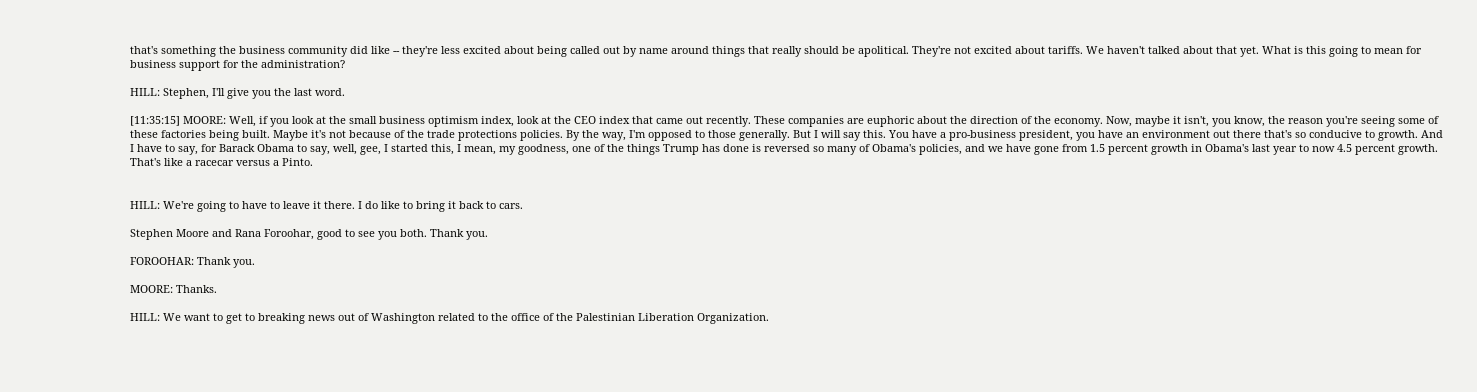that's something the business community did like -- they're less excited about being called out by name around things that really should be apolitical. They're not excited about tariffs. We haven't talked about that yet. What is this going to mean for business support for the administration?

HILL: Stephen, I'll give you the last word.

[11:35:15] MOORE: Well, if you look at the small business optimism index, look at the CEO index that came out recently. These companies are euphoric about the direction of the economy. Now, maybe it isn't, you know, the reason you're seeing some of these factories being built. Maybe it's not because of the trade protections policies. By the way, I'm opposed to those generally. But I will say this. You have a pro-business president, you have an environment out there that's so conducive to growth. And I have to say, for Barack Obama to say, well, gee, I started this, I mean, my goodness, one of the things Trump has done is reversed so many of Obama's policies, and we have gone from 1.5 percent growth in Obama's last year to now 4.5 percent growth. That's like a racecar versus a Pinto.


HILL: We're going to have to leave it there. I do like to bring it back to cars.

Stephen Moore and Rana Foroohar, good to see you both. Thank you.

FOROOHAR: Thank you.

MOORE: Thanks.

HILL: We want to get to breaking news out of Washington related to the office of the Palestinian Liberation Organization.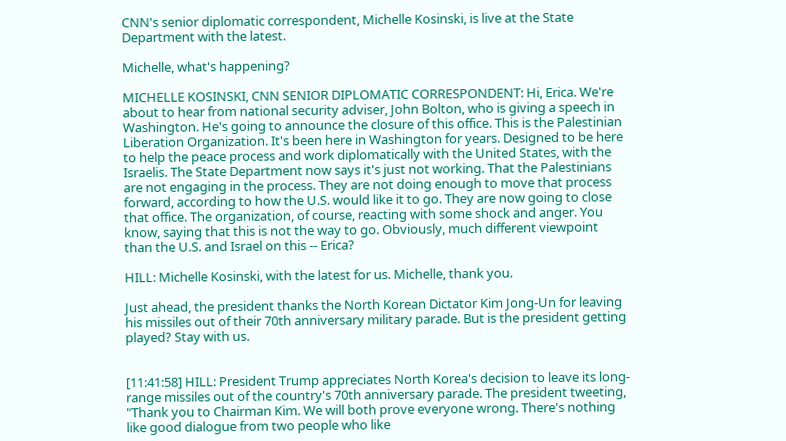CNN's senior diplomatic correspondent, Michelle Kosinski, is live at the State Department with the latest.

Michelle, what's happening?

MICHELLE KOSINSKI, CNN SENIOR DIPLOMATIC CORRESPONDENT: Hi, Erica. We're about to hear from national security adviser, John Bolton, who is giving a speech in Washington. He's going to announce the closure of this office. This is the Palestinian Liberation Organization. It's been here in Washington for years. Designed to be here to help the peace process and work diplomatically with the United States, with the Israelis. The State Department now says it's just not working. That the Palestinians are not engaging in the process. They are not doing enough to move that process forward, according to how the U.S. would like it to go. They are now going to close that office. The organization, of course, reacting with some shock and anger. You know, saying that this is not the way to go. Obviously, much different viewpoint than the U.S. and Israel on this -- Erica?

HILL: Michelle Kosinski, with the latest for us. Michelle, thank you.

Just ahead, the president thanks the North Korean Dictator Kim Jong-Un for leaving his missiles out of their 70th anniversary military parade. But is the president getting played? Stay with us.


[11:41:58] HILL: President Trump appreciates North Korea's decision to leave its long-range missiles out of the country's 70th anniversary parade. The president tweeting, "Thank you to Chairman Kim. We will both prove everyone wrong. There's nothing like good dialogue from two people who like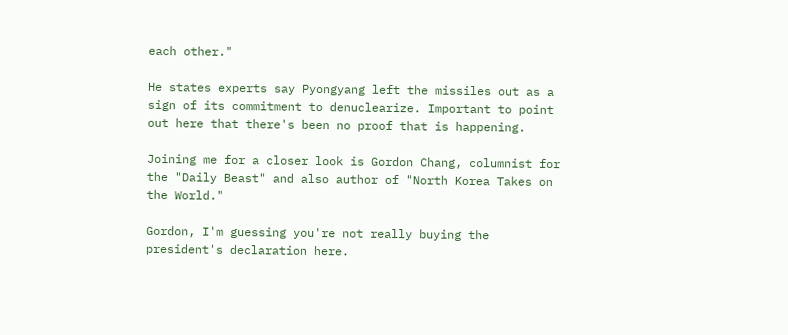each other."

He states experts say Pyongyang left the missiles out as a sign of its commitment to denuclearize. Important to point out here that there's been no proof that is happening.

Joining me for a closer look is Gordon Chang, columnist for the "Daily Beast" and also author of "North Korea Takes on the World."

Gordon, I'm guessing you're not really buying the president's declaration here.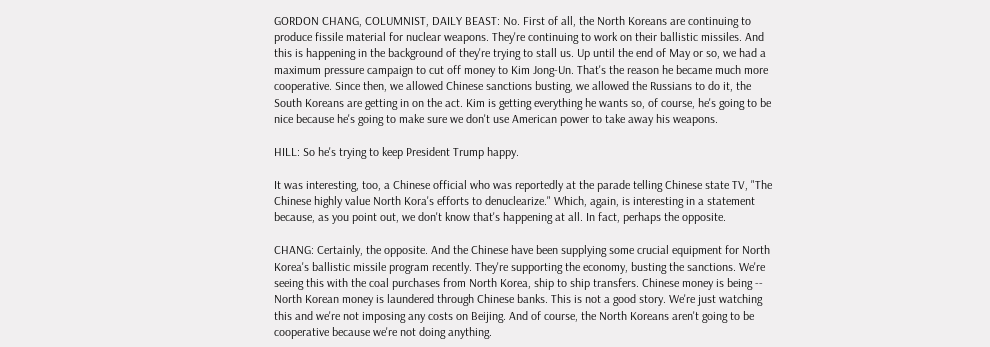GORDON CHANG, COLUMNIST, DAILY BEAST: No. First of all, the North Koreans are continuing to produce fissile material for nuclear weapons. They're continuing to work on their ballistic missiles. And this is happening in the background of they're trying to stall us. Up until the end of May or so, we had a maximum pressure campaign to cut off money to Kim Jong-Un. That's the reason he became much more cooperative. Since then, we allowed Chinese sanctions busting, we allowed the Russians to do it, the South Koreans are getting in on the act. Kim is getting everything he wants so, of course, he's going to be nice because he's going to make sure we don't use American power to take away his weapons.

HILL: So he's trying to keep President Trump happy.

It was interesting, too, a Chinese official who was reportedly at the parade telling Chinese state TV, "The Chinese highly value North Kora's efforts to denuclearize." Which, again, is interesting in a statement because, as you point out, we don't know that's happening at all. In fact, perhaps the opposite.

CHANG: Certainly, the opposite. And the Chinese have been supplying some crucial equipment for North Korea's ballistic missile program recently. They're supporting the economy, busting the sanctions. We're seeing this with the coal purchases from North Korea, ship to ship transfers. Chinese money is being -- North Korean money is laundered through Chinese banks. This is not a good story. We're just watching this and we're not imposing any costs on Beijing. And of course, the North Koreans aren't going to be cooperative because we're not doing anything.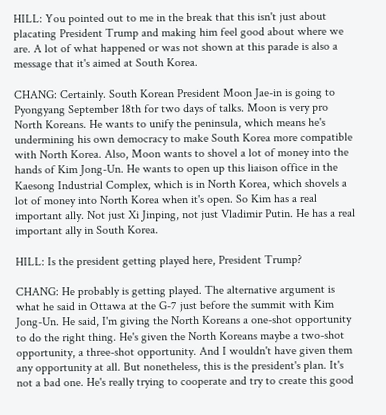HILL: You pointed out to me in the break that this isn't just about placating President Trump and making him feel good about where we are. A lot of what happened or was not shown at this parade is also a message that it's aimed at South Korea.

CHANG: Certainly. South Korean President Moon Jae-in is going to Pyongyang September 18th for two days of talks. Moon is very pro North Koreans. He wants to unify the peninsula, which means he's undermining his own democracy to make South Korea more compatible with North Korea. Also, Moon wants to shovel a lot of money into the hands of Kim Jong-Un. He wants to open up this liaison office in the Kaesong Industrial Complex, which is in North Korea, which shovels a lot of money into North Korea when it's open. So Kim has a real important ally. Not just Xi Jinping, not just Vladimir Putin. He has a real important ally in South Korea.

HILL: Is the president getting played here, President Trump?

CHANG: He probably is getting played. The alternative argument is what he said in Ottawa at the G-7 just before the summit with Kim Jong-Un. He said, I'm giving the North Koreans a one-shot opportunity to do the right thing. He's given the North Koreans maybe a two-shot opportunity, a three-shot opportunity. And I wouldn't have given them any opportunity at all. But nonetheless, this is the president's plan. It's not a bad one. He's really trying to cooperate and try to create this good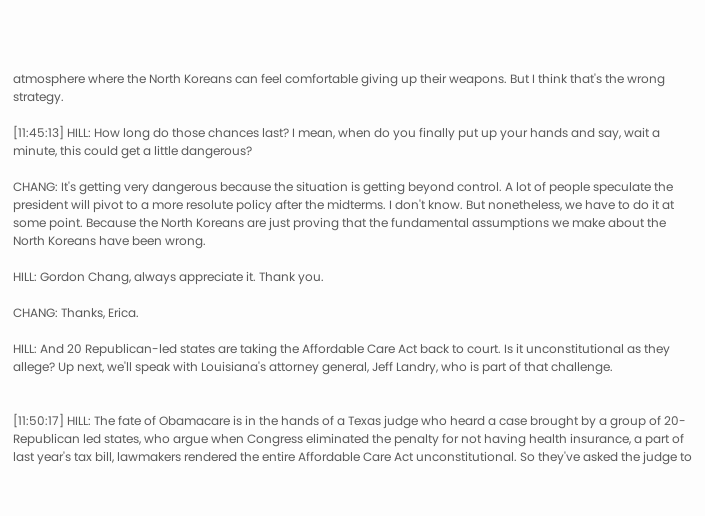atmosphere where the North Koreans can feel comfortable giving up their weapons. But I think that's the wrong strategy.

[11:45:13] HILL: How long do those chances last? I mean, when do you finally put up your hands and say, wait a minute, this could get a little dangerous?

CHANG: It's getting very dangerous because the situation is getting beyond control. A lot of people speculate the president will pivot to a more resolute policy after the midterms. I don't know. But nonetheless, we have to do it at some point. Because the North Koreans are just proving that the fundamental assumptions we make about the North Koreans have been wrong.

HILL: Gordon Chang, always appreciate it. Thank you.

CHANG: Thanks, Erica.

HILL: And 20 Republican-led states are taking the Affordable Care Act back to court. Is it unconstitutional as they allege? Up next, we'll speak with Louisiana's attorney general, Jeff Landry, who is part of that challenge.


[11:50:17] HILL: The fate of Obamacare is in the hands of a Texas judge who heard a case brought by a group of 20-Republican led states, who argue when Congress eliminated the penalty for not having health insurance, a part of last year's tax bill, lawmakers rendered the entire Affordable Care Act unconstitutional. So they've asked the judge to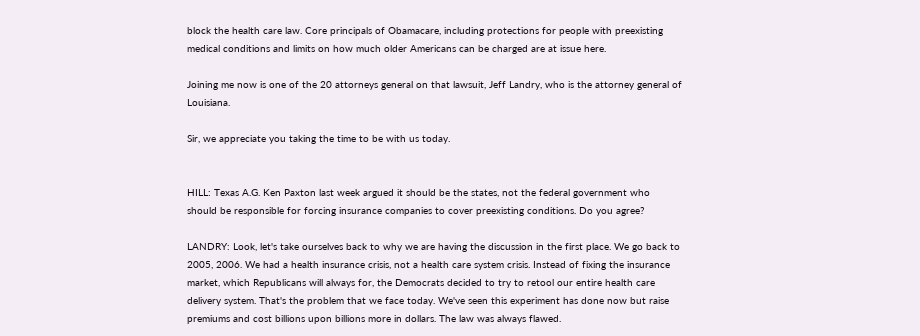block the health care law. Core principals of Obamacare, including protections for people with preexisting medical conditions and limits on how much older Americans can be charged are at issue here.

Joining me now is one of the 20 attorneys general on that lawsuit, Jeff Landry, who is the attorney general of Louisiana.

Sir, we appreciate you taking the time to be with us today.


HILL: Texas A.G. Ken Paxton last week argued it should be the states, not the federal government who should be responsible for forcing insurance companies to cover preexisting conditions. Do you agree?

LANDRY: Look, let's take ourselves back to why we are having the discussion in the first place. We go back to 2005, 2006. We had a health insurance crisis, not a health care system crisis. Instead of fixing the insurance market, which Republicans will always for, the Democrats decided to try to retool our entire health care delivery system. That's the problem that we face today. We've seen this experiment has done now but raise premiums and cost billions upon billions more in dollars. The law was always flawed.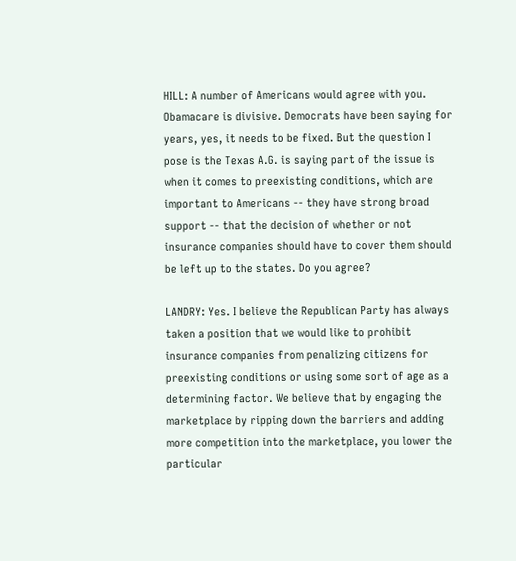HILL: A number of Americans would agree with you. Obamacare is divisive. Democrats have been saying for years, yes, it needs to be fixed. But the question I pose is the Texas A.G. is saying part of the issue is when it comes to preexisting conditions, which are important to Americans -- they have strong broad support -- that the decision of whether or not insurance companies should have to cover them should be left up to the states. Do you agree?

LANDRY: Yes. I believe the Republican Party has always taken a position that we would like to prohibit insurance companies from penalizing citizens for preexisting conditions or using some sort of age as a determining factor. We believe that by engaging the marketplace by ripping down the barriers and adding more competition into the marketplace, you lower the particular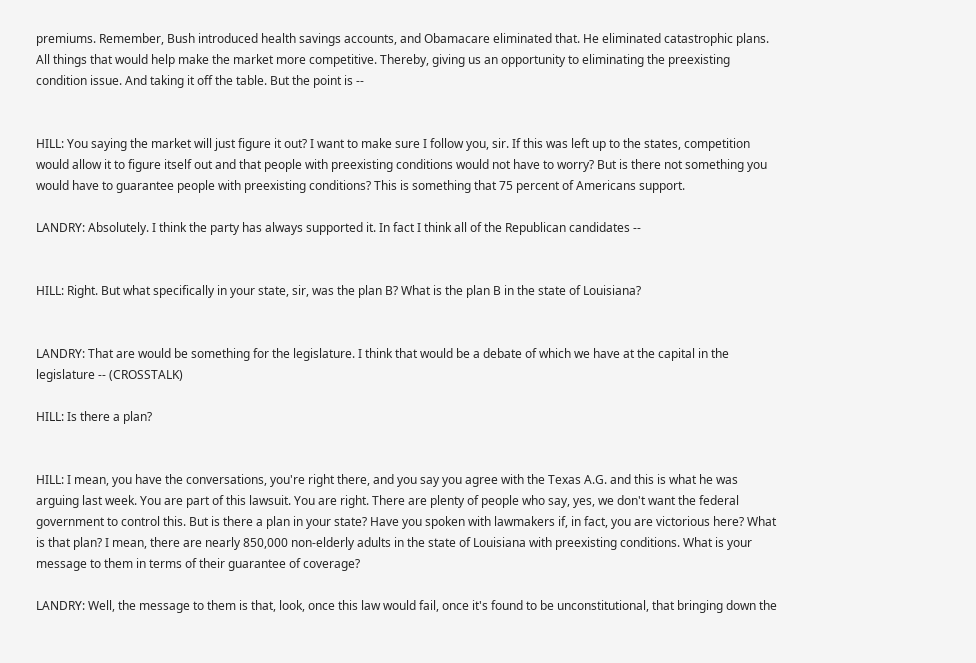premiums. Remember, Bush introduced health savings accounts, and Obamacare eliminated that. He eliminated catastrophic plans. All things that would help make the market more competitive. Thereby, giving us an opportunity to eliminating the preexisting condition issue. And taking it off the table. But the point is --


HILL: You saying the market will just figure it out? I want to make sure I follow you, sir. If this was left up to the states, competition would allow it to figure itself out and that people with preexisting conditions would not have to worry? But is there not something you would have to guarantee people with preexisting conditions? This is something that 75 percent of Americans support.

LANDRY: Absolutely. I think the party has always supported it. In fact I think all of the Republican candidates --


HILL: Right. But what specifically in your state, sir, was the plan B? What is the plan B in the state of Louisiana?


LANDRY: That are would be something for the legislature. I think that would be a debate of which we have at the capital in the legislature -- (CROSSTALK)

HILL: Is there a plan?


HILL: I mean, you have the conversations, you're right there, and you say you agree with the Texas A.G. and this is what he was arguing last week. You are part of this lawsuit. You are right. There are plenty of people who say, yes, we don't want the federal government to control this. But is there a plan in your state? Have you spoken with lawmakers if, in fact, you are victorious here? What is that plan? I mean, there are nearly 850,000 non-elderly adults in the state of Louisiana with preexisting conditions. What is your message to them in terms of their guarantee of coverage?

LANDRY: Well, the message to them is that, look, once this law would fail, once it's found to be unconstitutional, that bringing down the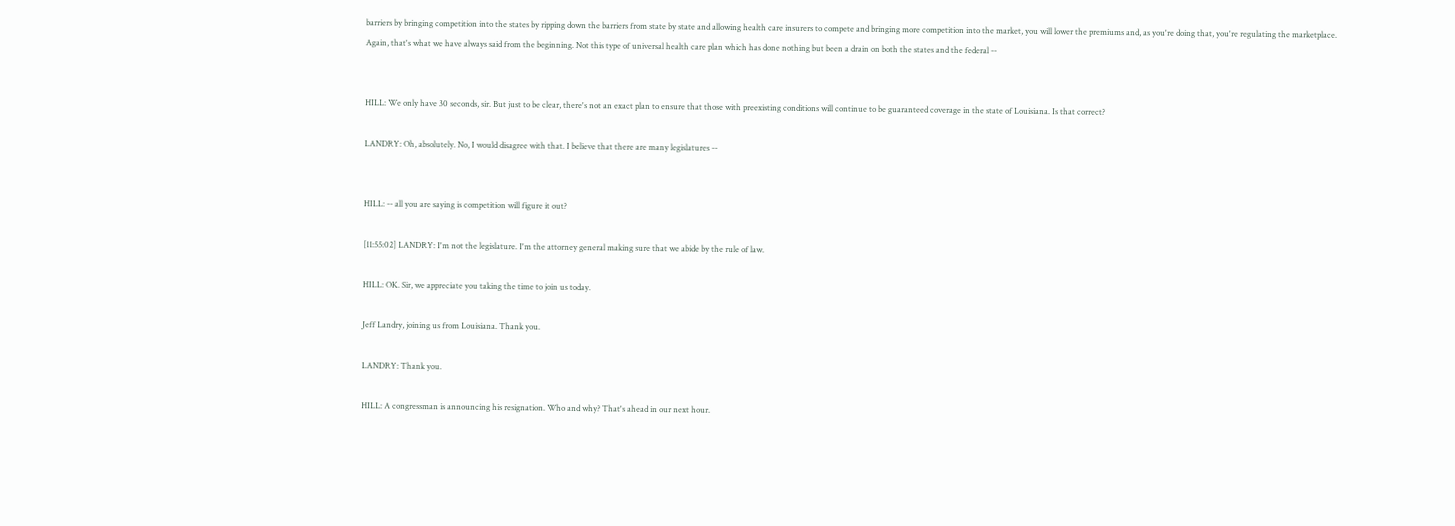barriers by bringing competition into the states by ripping down the barriers from state by state and allowing health care insurers to compete and bringing more competition into the market, you will lower the premiums and, as you're doing that, you're regulating the marketplace. Again, that's what we have always said from the beginning. Not this type of universal health care plan which has done nothing but been a drain on both the states and the federal --


HILL: We only have 30 seconds, sir. But just to be clear, there's not an exact plan to ensure that those with preexisting conditions will continue to be guaranteed coverage in the state of Louisiana. Is that correct?

LANDRY: Oh, absolutely. No, I would disagree with that. I believe that there are many legislatures --


HILL: -- all you are saying is competition will figure it out?

[11:55:02] LANDRY: I'm not the legislature. I'm the attorney general making sure that we abide by the rule of law.

HILL: OK. Sir, we appreciate you taking the time to join us today.

Jeff Landry, joining us from Louisiana. Thank you.

LANDRY: Thank you.

HILL: A congressman is announcing his resignation. Who and why? That's ahead in our next hour.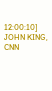12:00:10] JOHN KING, CNN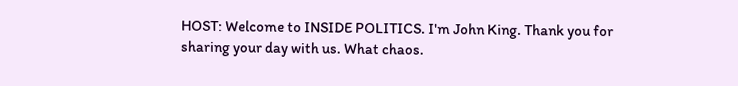HOST: Welcome to INSIDE POLITICS. I'm John King. Thank you for sharing your day with us. What chaos.